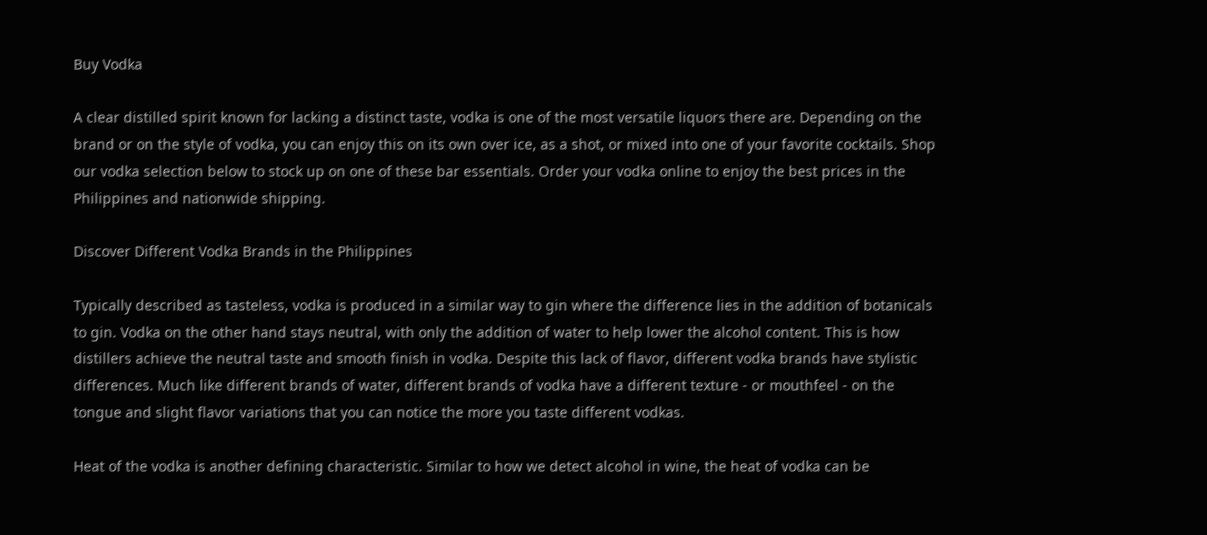Buy Vodka

A clear distilled spirit known for lacking a distinct taste, vodka is one of the most versatile liquors there are. Depending on the brand or on the style of vodka, you can enjoy this on its own over ice, as a shot, or mixed into one of your favorite cocktails. Shop our vodka selection below to stock up on one of these bar essentials. Order your vodka online to enjoy the best prices in the Philippines and nationwide shipping.

Discover Different Vodka Brands in the Philippines

Typically described as tasteless, vodka is produced in a similar way to gin where the difference lies in the addition of botanicals to gin. Vodka on the other hand stays neutral, with only the addition of water to help lower the alcohol content. This is how distillers achieve the neutral taste and smooth finish in vodka. Despite this lack of flavor, different vodka brands have stylistic differences. Much like different brands of water, different brands of vodka have a different texture - or mouthfeel - on the tongue and slight flavor variations that you can notice the more you taste different vodkas.

Heat of the vodka is another defining characteristic. Similar to how we detect alcohol in wine, the heat of vodka can be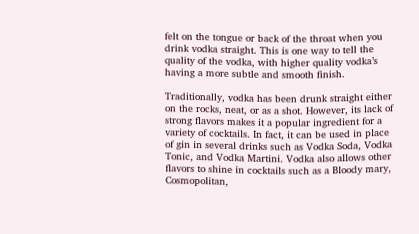felt on the tongue or back of the throat when you drink vodka straight. This is one way to tell the quality of the vodka, with higher quality vodka’s having a more subtle and smooth finish.

Traditionally, vodka has been drunk straight either on the rocks, neat, or as a shot. However, its lack of strong flavors makes it a popular ingredient for a variety of cocktails. In fact, it can be used in place of gin in several drinks such as Vodka Soda, Vodka Tonic, and Vodka Martini. Vodka also allows other flavors to shine in cocktails such as a Bloody mary, Cosmopolitan,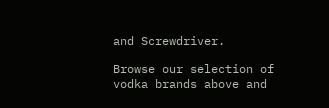and Screwdriver.

Browse our selection of vodka brands above and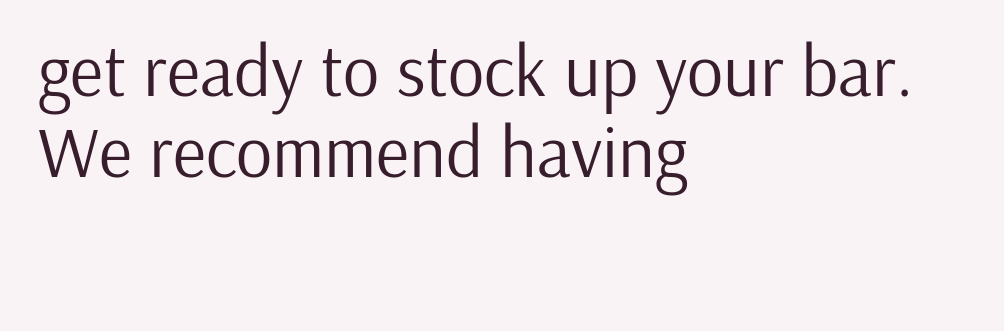get ready to stock up your bar. We recommend having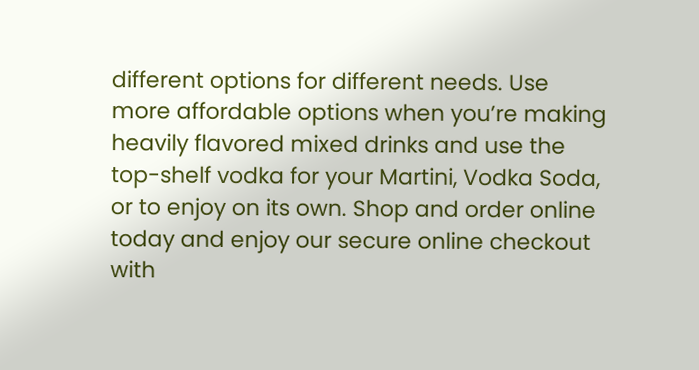different options for different needs. Use more affordable options when you’re making heavily flavored mixed drinks and use the top-shelf vodka for your Martini, Vodka Soda, or to enjoy on its own. Shop and order online today and enjoy our secure online checkout with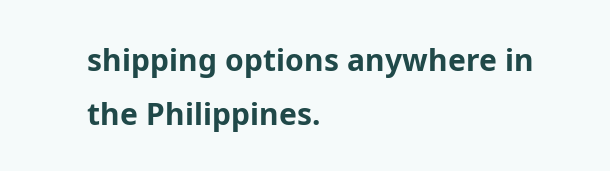shipping options anywhere in the Philippines.